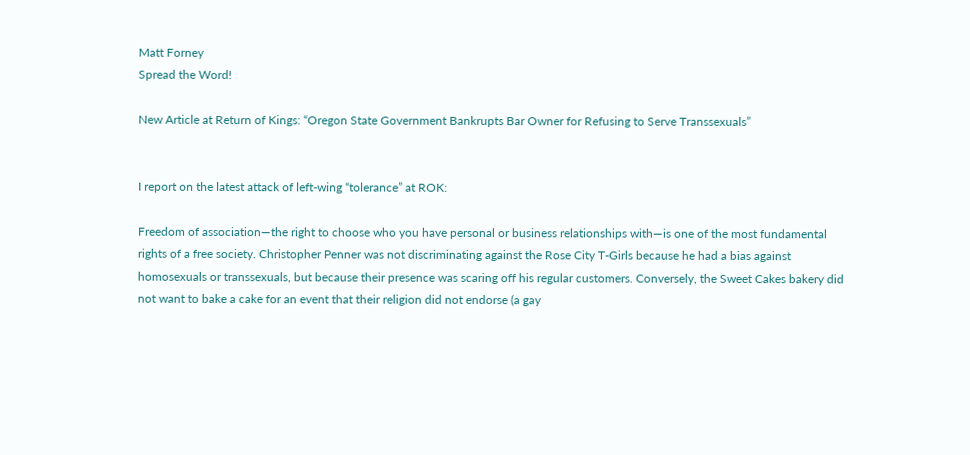Matt Forney
Spread the Word!

New Article at Return of Kings: “Oregon State Government Bankrupts Bar Owner for Refusing to Serve Transsexuals”


I report on the latest attack of left-wing “tolerance” at ROK:

Freedom of association—the right to choose who you have personal or business relationships with—is one of the most fundamental rights of a free society. Christopher Penner was not discriminating against the Rose City T-Girls because he had a bias against homosexuals or transsexuals, but because their presence was scaring off his regular customers. Conversely, the Sweet Cakes bakery did not want to bake a cake for an event that their religion did not endorse (a gay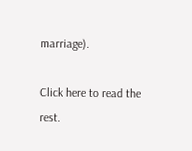marriage).

Click here to read the rest.